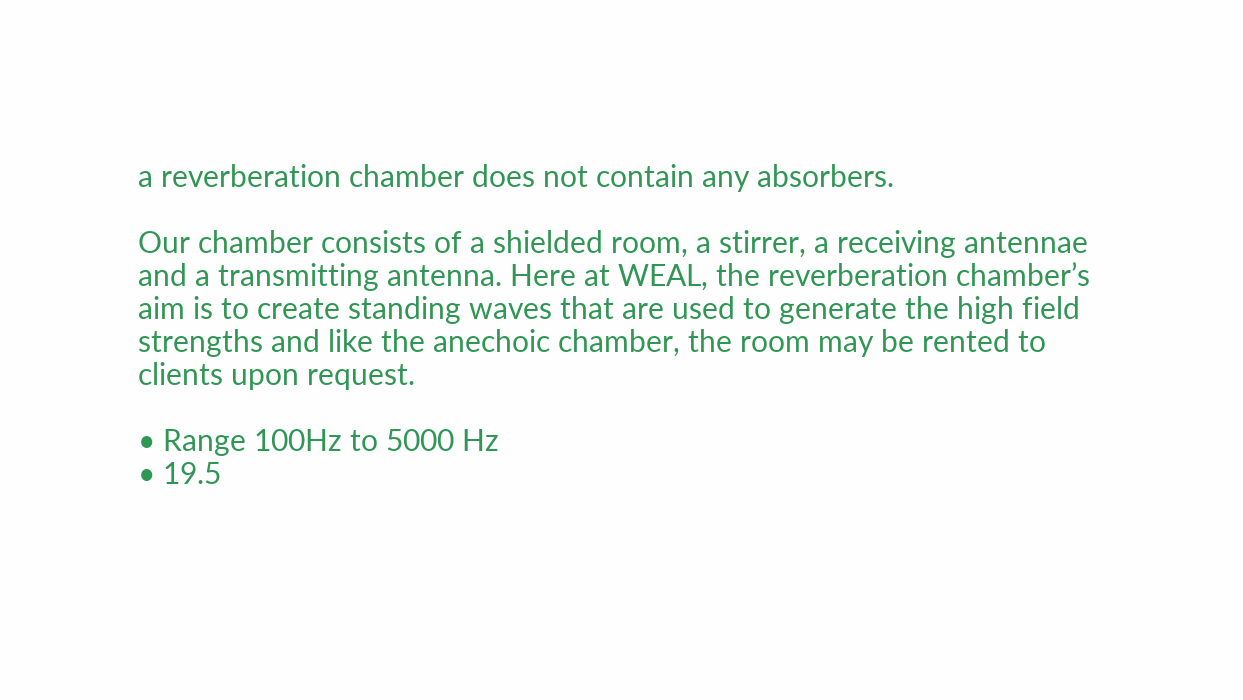a reverberation chamber does not contain any absorbers.

Our chamber consists of a shielded room, a stirrer, a receiving antennae and a transmitting antenna. Here at WEAL, the reverberation chamber’s aim is to create standing waves that are used to generate the high field strengths and like the anechoic chamber, the room may be rented to clients upon request.

• Range 100Hz to 5000 Hz
• 19.5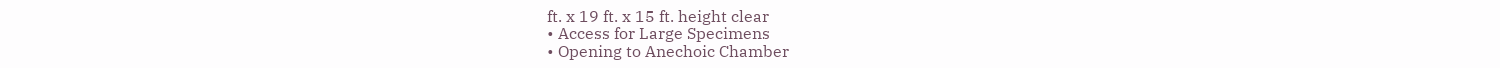ft. x 19 ft. x 15 ft. height clear
• Access for Large Specimens
• Opening to Anechoic Chamber